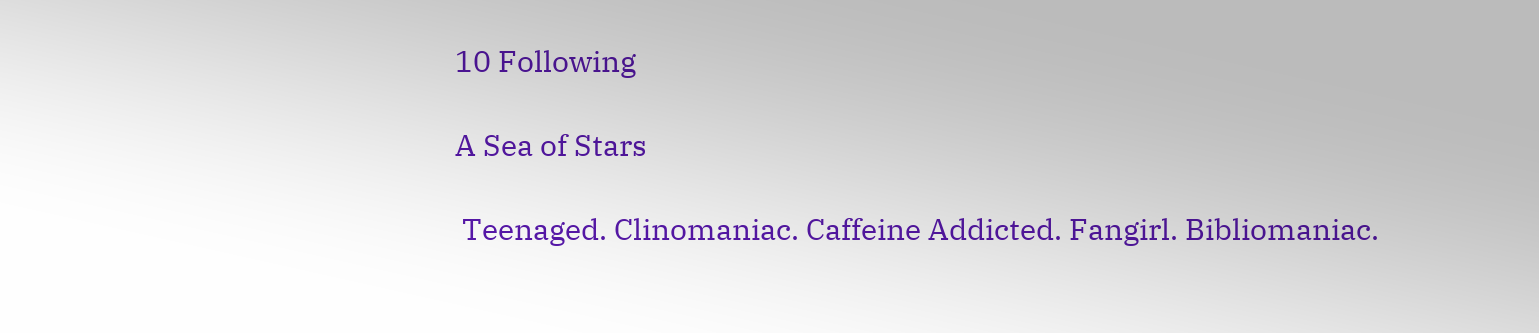10 Following

A Sea of Stars

 Teenaged. Clinomaniac. Caffeine Addicted. Fangirl. Bibliomaniac.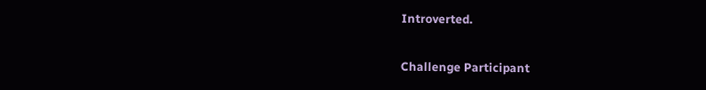Introverted.


Challenge Participant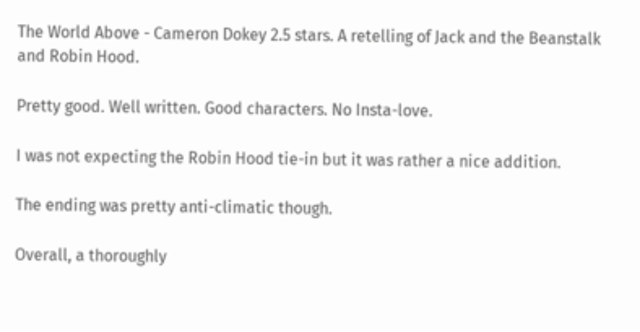The World Above - Cameron Dokey 2.5 stars. A retelling of Jack and the Beanstalk and Robin Hood.

Pretty good. Well written. Good characters. No Insta-love.

I was not expecting the Robin Hood tie-in but it was rather a nice addition.

The ending was pretty anti-climatic though.

Overall, a thoroughly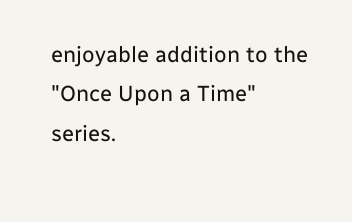enjoyable addition to the "Once Upon a Time" series.